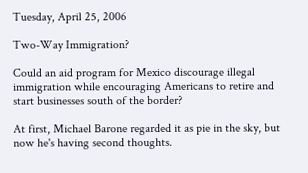Tuesday, April 25, 2006

Two-Way Immigration?

Could an aid program for Mexico discourage illegal immigration while encouraging Americans to retire and start businesses south of the border?

At first, Michael Barone regarded it as pie in the sky, but now he's having second thoughts.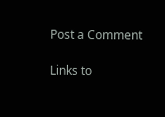Post a Comment

Links to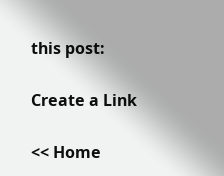this post:

Create a Link

<< Home